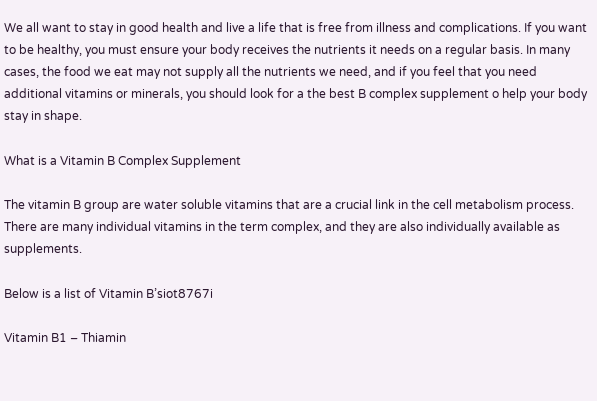We all want to stay in good health and live a life that is free from illness and complications. If you want to be healthy, you must ensure your body receives the nutrients it needs on a regular basis. In many cases, the food we eat may not supply all the nutrients we need, and if you feel that you need additional vitamins or minerals, you should look for a the best B complex supplement o help your body stay in shape.

What is a Vitamin B Complex Supplement

The vitamin B group are water soluble vitamins that are a crucial link in the cell metabolism process. There are many individual vitamins in the term complex, and they are also individually available as supplements.

Below is a list of Vitamin B’siot8767i

Vitamin B1 – Thiamin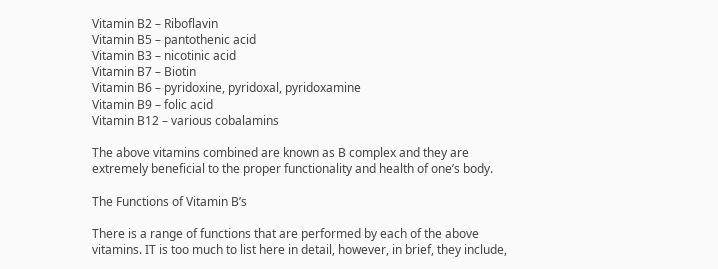Vitamin B2 – Riboflavin
Vitamin B5 – pantothenic acid
Vitamin B3 – nicotinic acid
Vitamin B7 – Biotin
Vitamin B6 – pyridoxine, pyridoxal, pyridoxamine
Vitamin B9 – folic acid
Vitamin B12 – various cobalamins

The above vitamins combined are known as B complex and they are extremely beneficial to the proper functionality and health of one’s body.

The Functions of Vitamin B’s

There is a range of functions that are performed by each of the above vitamins. IT is too much to list here in detail, however, in brief, they include,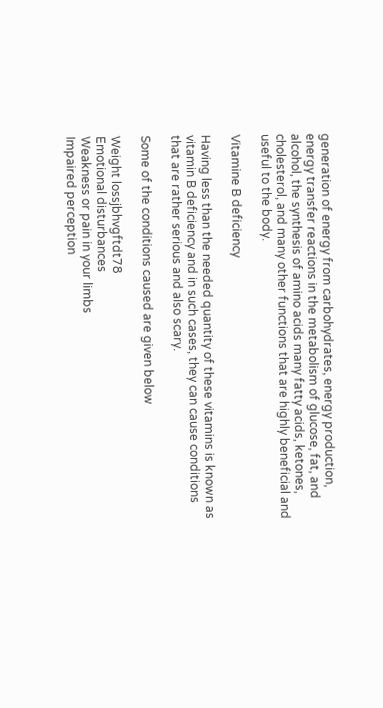generation of energy from carbohydrates, energy production, energy transfer reactions in the metabolism of glucose, fat, and alcohol, the synthesis of amino acids many fatty acids, ketones, cholesterol, and many other functions that are highly beneficial and useful to the body.

Vitamine B deficiency

Having less than the needed quantity of these vitamins is known as vitamin B deficiency and in such cases, they can cause conditions that are rather serious and also scary.

Some of the conditions caused are given below

Weight lossjbhvgftdt78
Emotional disturbances
Weakness or pain in your limbs
Impaired perception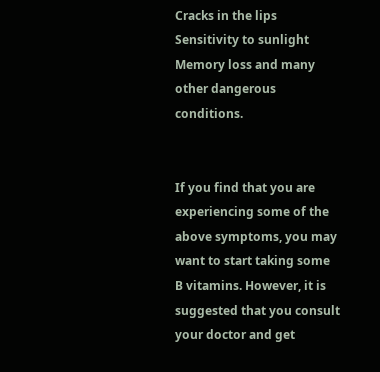Cracks in the lips
Sensitivity to sunlight
Memory loss and many other dangerous conditions.


If you find that you are experiencing some of the above symptoms, you may want to start taking some B vitamins. However, it is suggested that you consult your doctor and get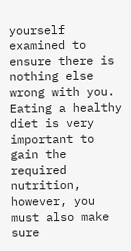yourself examined to ensure there is nothing else wrong with you. Eating a healthy diet is very important to gain the required nutrition, however, you must also make sure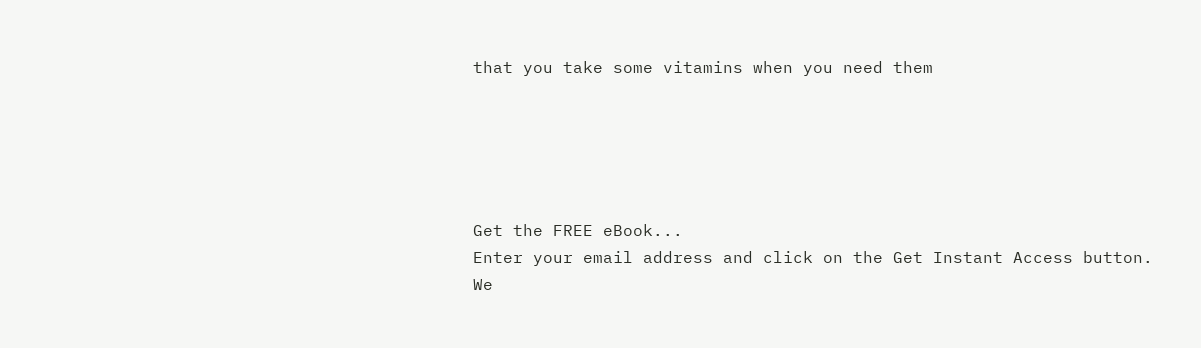that you take some vitamins when you need them





Get the FREE eBook...
Enter your email address and click on the Get Instant Access button.
We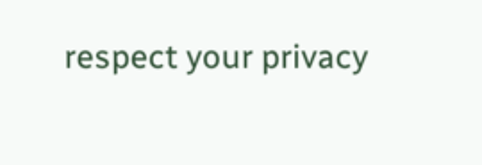respect your privacy